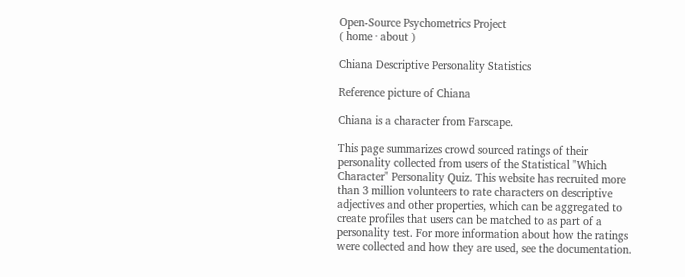Open-Source Psychometrics Project
( home · about )

Chiana Descriptive Personality Statistics

Reference picture of Chiana

Chiana is a character from Farscape.

This page summarizes crowd sourced ratings of their personality collected from users of the Statistical "Which Character" Personality Quiz. This website has recruited more than 3 million volunteers to rate characters on descriptive adjectives and other properties, which can be aggregated to create profiles that users can be matched to as part of a personality test. For more information about how the ratings were collected and how they are used, see the documentation.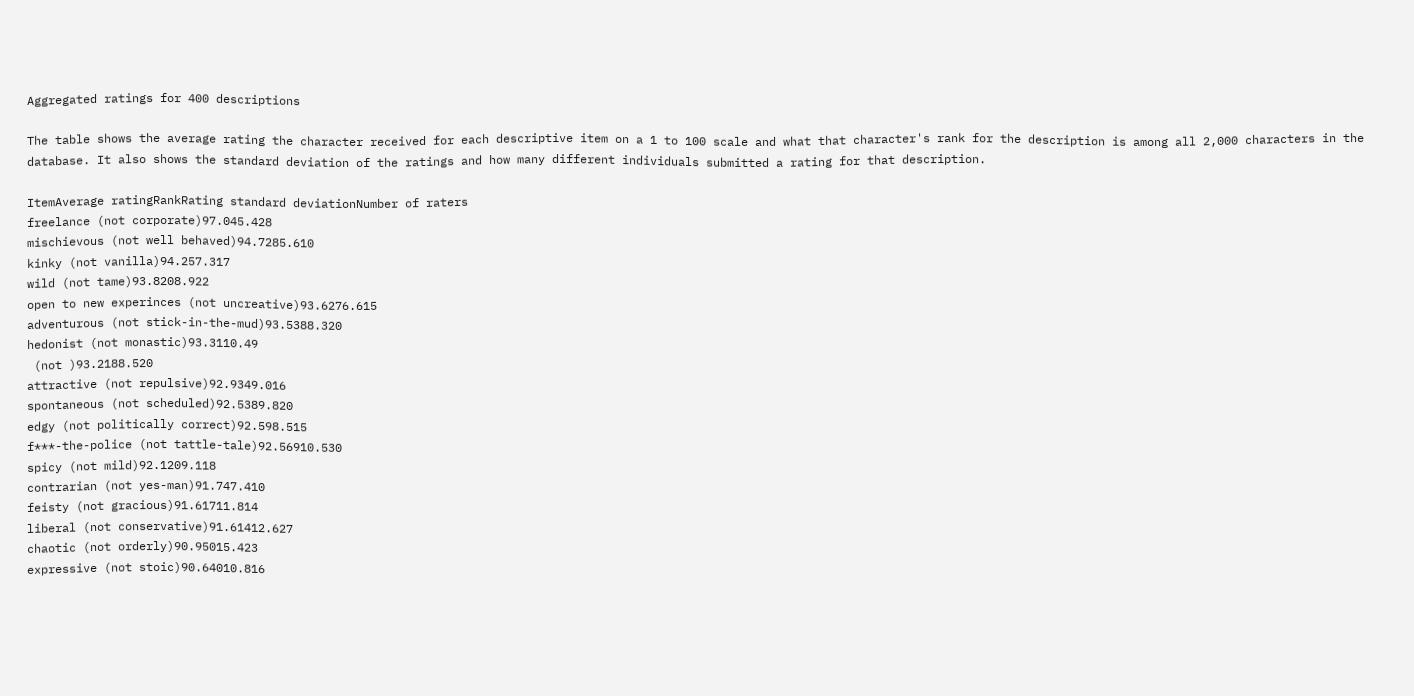Aggregated ratings for 400 descriptions

The table shows the average rating the character received for each descriptive item on a 1 to 100 scale and what that character's rank for the description is among all 2,000 characters in the database. It also shows the standard deviation of the ratings and how many different individuals submitted a rating for that description.

ItemAverage ratingRankRating standard deviationNumber of raters
freelance (not corporate)97.045.428
mischievous (not well behaved)94.7285.610
kinky (not vanilla)94.257.317
wild (not tame)93.8208.922
open to new experinces (not uncreative)93.6276.615
adventurous (not stick-in-the-mud)93.5388.320
hedonist (not monastic)93.3110.49
 (not )93.2188.520
attractive (not repulsive)92.9349.016
spontaneous (not scheduled)92.5389.820
edgy (not politically correct)92.598.515
f***-the-police (not tattle-tale)92.56910.530
spicy (not mild)92.1209.118
contrarian (not yes-man)91.747.410
feisty (not gracious)91.61711.814
liberal (not conservative)91.61412.627
chaotic (not orderly)90.95015.423
expressive (not stoic)90.64010.816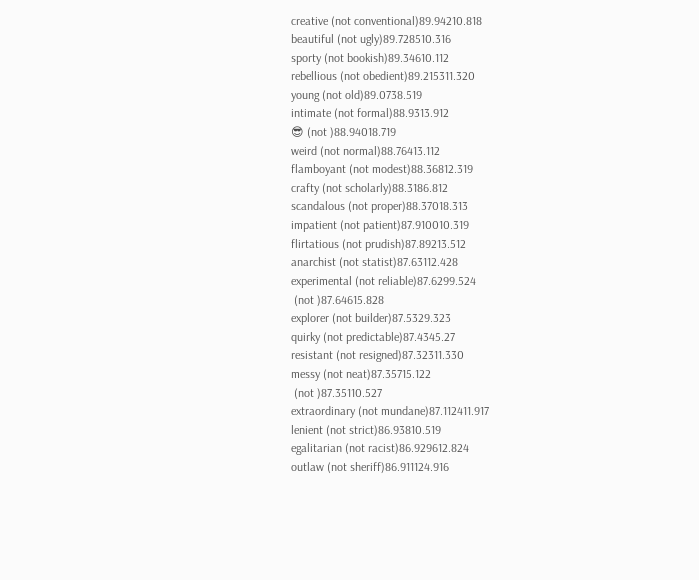creative (not conventional)89.94210.818
beautiful (not ugly)89.728510.316
sporty (not bookish)89.34610.112
rebellious (not obedient)89.215311.320
young (not old)89.0738.519
intimate (not formal)88.9313.912
😎 (not )88.94018.719
weird (not normal)88.76413.112
flamboyant (not modest)88.36812.319
crafty (not scholarly)88.3186.812
scandalous (not proper)88.37018.313
impatient (not patient)87.910010.319
flirtatious (not prudish)87.89213.512
anarchist (not statist)87.63112.428
experimental (not reliable)87.6299.524
 (not )87.64615.828
explorer (not builder)87.5329.323
quirky (not predictable)87.4345.27
resistant (not resigned)87.32311.330
messy (not neat)87.35715.122
 (not )87.35110.527
extraordinary (not mundane)87.112411.917
lenient (not strict)86.93810.519
egalitarian (not racist)86.929612.824
outlaw (not sheriff)86.911124.916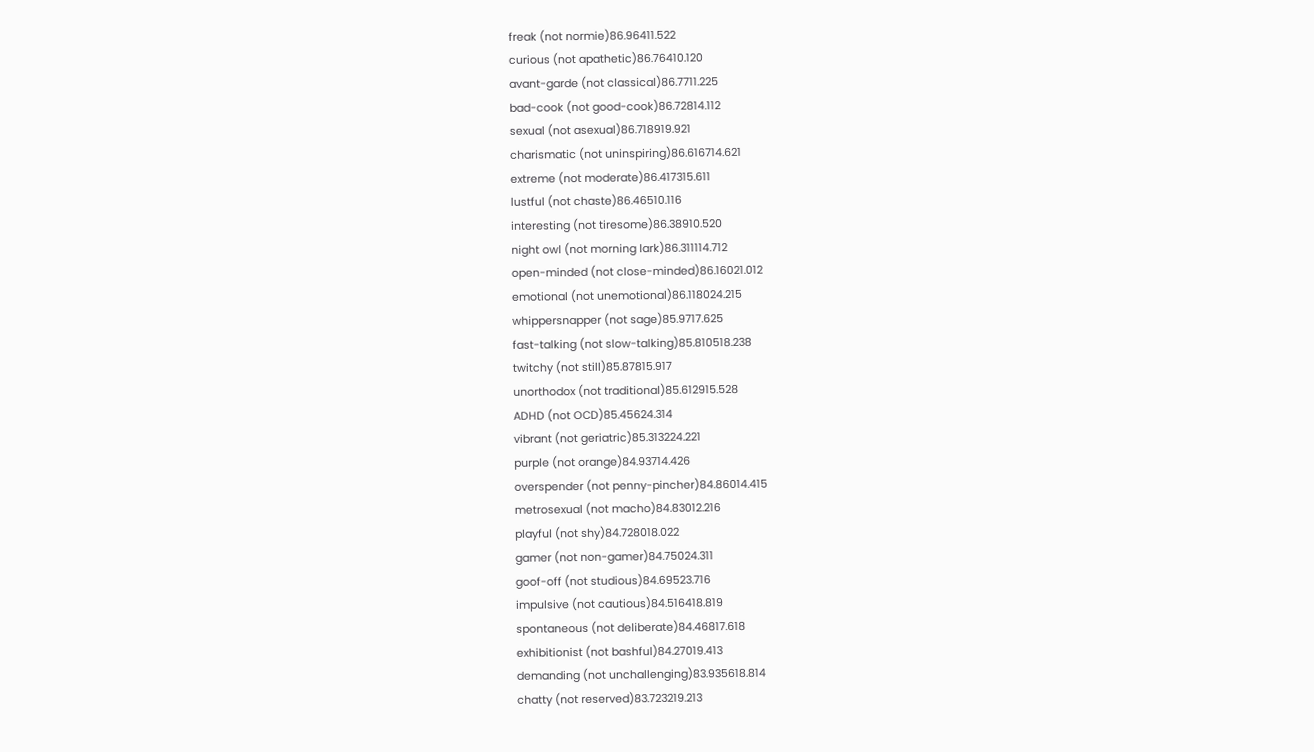freak (not normie)86.96411.522
curious (not apathetic)86.76410.120
avant-garde (not classical)86.7711.225
bad-cook (not good-cook)86.72814.112
sexual (not asexual)86.718919.921
charismatic (not uninspiring)86.616714.621
extreme (not moderate)86.417315.611
lustful (not chaste)86.46510.116
interesting (not tiresome)86.38910.520
night owl (not morning lark)86.311114.712
open-minded (not close-minded)86.16021.012
emotional (not unemotional)86.118024.215
whippersnapper (not sage)85.9717.625
fast-talking (not slow-talking)85.810518.238
twitchy (not still)85.87815.917
unorthodox (not traditional)85.612915.528
ADHD (not OCD)85.45624.314
vibrant (not geriatric)85.313224.221
purple (not orange)84.93714.426
overspender (not penny-pincher)84.86014.415
metrosexual (not macho)84.83012.216
playful (not shy)84.728018.022
gamer (not non-gamer)84.75024.311
goof-off (not studious)84.69523.716
impulsive (not cautious)84.516418.819
spontaneous (not deliberate)84.46817.618
exhibitionist (not bashful)84.27019.413
demanding (not unchallenging)83.935618.814
chatty (not reserved)83.723219.213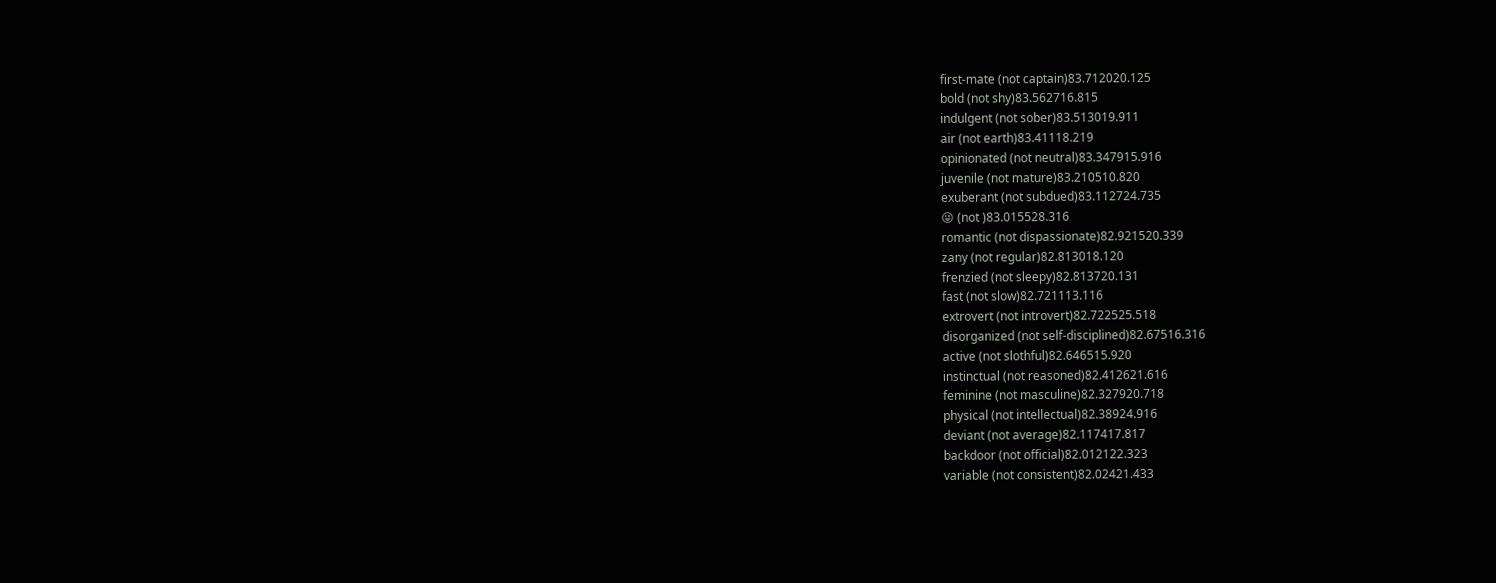first-mate (not captain)83.712020.125
bold (not shy)83.562716.815
indulgent (not sober)83.513019.911
air (not earth)83.41118.219
opinionated (not neutral)83.347915.916
juvenile (not mature)83.210510.820
exuberant (not subdued)83.112724.735
😜 (not )83.015528.316
romantic (not dispassionate)82.921520.339
zany (not regular)82.813018.120
frenzied (not sleepy)82.813720.131
fast (not slow)82.721113.116
extrovert (not introvert)82.722525.518
disorganized (not self-disciplined)82.67516.316
active (not slothful)82.646515.920
instinctual (not reasoned)82.412621.616
feminine (not masculine)82.327920.718
physical (not intellectual)82.38924.916
deviant (not average)82.117417.817
backdoor (not official)82.012122.323
variable (not consistent)82.02421.433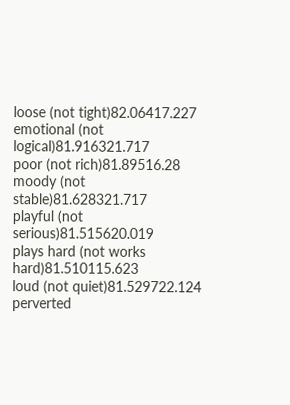loose (not tight)82.06417.227
emotional (not logical)81.916321.717
poor (not rich)81.89516.28
moody (not stable)81.628321.717
playful (not serious)81.515620.019
plays hard (not works hard)81.510115.623
loud (not quiet)81.529722.124
perverted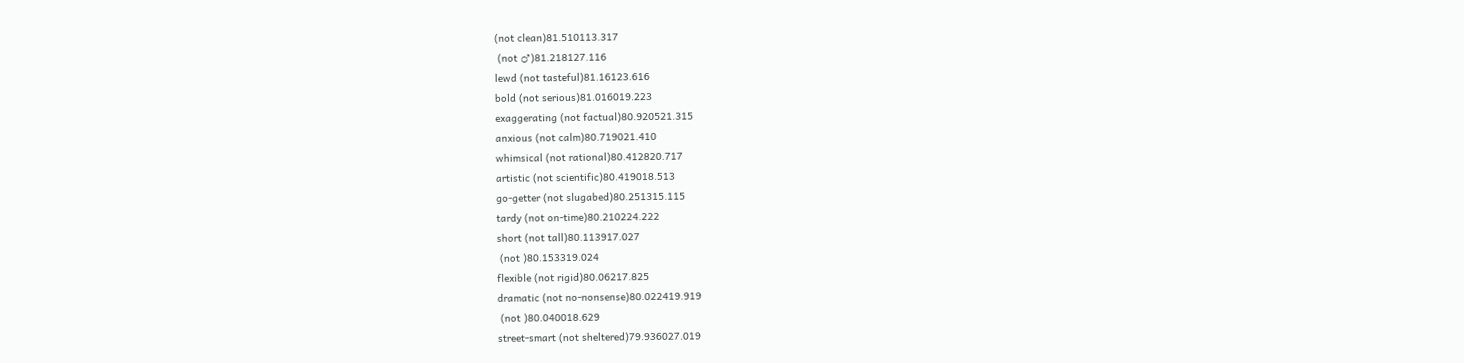(not clean)81.510113.317
 (not ♂)81.218127.116
lewd (not tasteful)81.16123.616
bold (not serious)81.016019.223
exaggerating (not factual)80.920521.315
anxious (not calm)80.719021.410
whimsical (not rational)80.412820.717
artistic (not scientific)80.419018.513
go-getter (not slugabed)80.251315.115
tardy (not on-time)80.210224.222
short (not tall)80.113917.027
 (not )80.153319.024
flexible (not rigid)80.06217.825
dramatic (not no-nonsense)80.022419.919
 (not )80.040018.629
street-smart (not sheltered)79.936027.019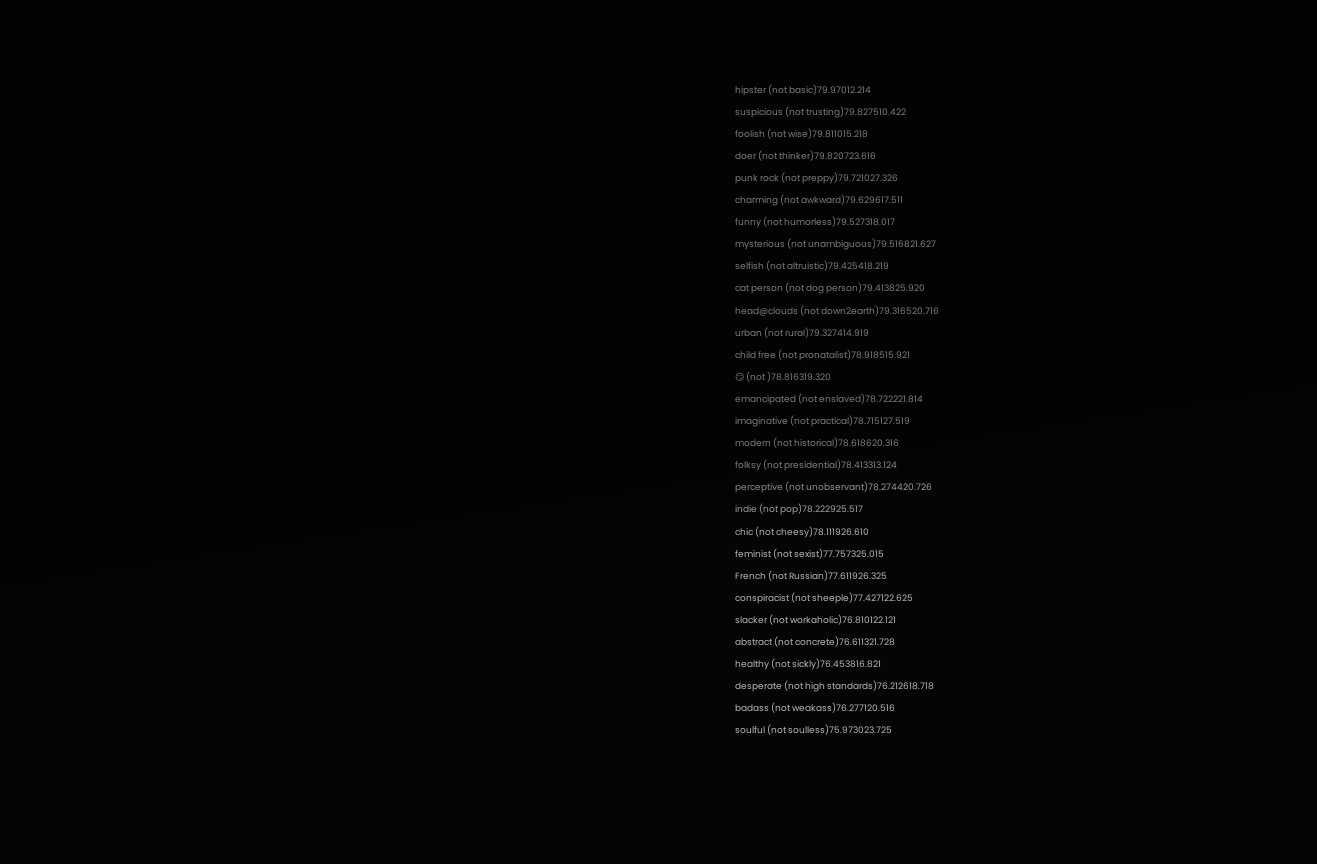hipster (not basic)79.97012.214
suspicious (not trusting)79.827510.422
foolish (not wise)79.811015.218
doer (not thinker)79.820723.616
punk rock (not preppy)79.721027.326
charming (not awkward)79.629617.511
funny (not humorless)79.527318.017
mysterious (not unambiguous)79.516821.627
selfish (not altruistic)79.425418.219
cat person (not dog person)79.413825.920
head@clouds (not down2earth)79.316520.716
urban (not rural)79.327414.919
child free (not pronatalist)78.918515.921
😏 (not )78.816319.320
emancipated (not enslaved)78.722221.814
imaginative (not practical)78.715127.519
modern (not historical)78.618620.316
folksy (not presidential)78.413313.124
perceptive (not unobservant)78.274420.726
indie (not pop)78.222925.517
chic (not cheesy)78.111926.610
feminist (not sexist)77.757325.015
French (not Russian)77.611926.325
conspiracist (not sheeple)77.427122.625
slacker (not workaholic)76.810122.121
abstract (not concrete)76.611321.728
healthy (not sickly)76.453816.821
desperate (not high standards)76.212618.718
badass (not weakass)76.277120.516
soulful (not soulless)75.973023.725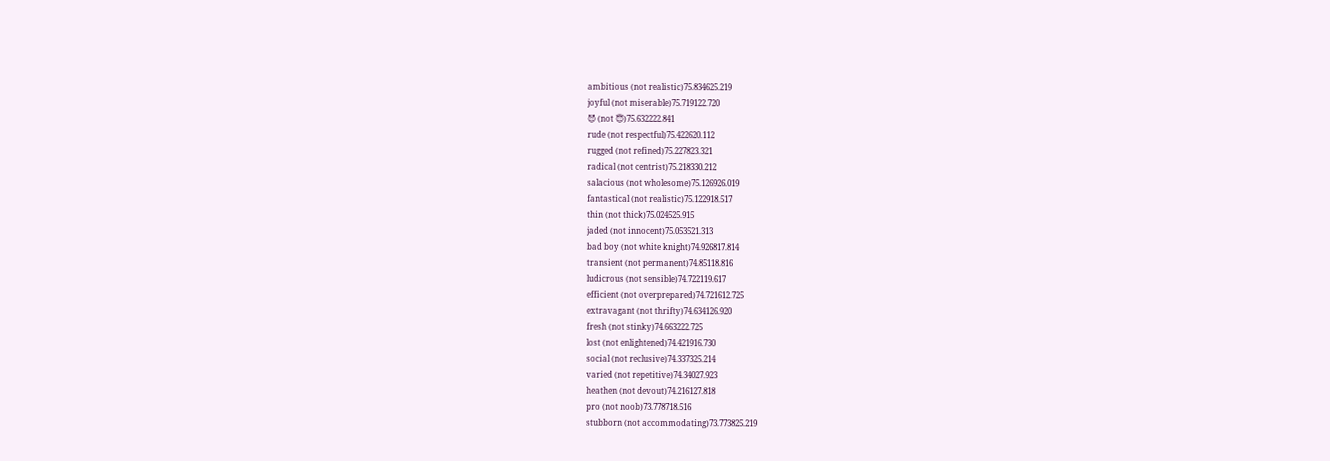ambitious (not realistic)75.834625.219
joyful (not miserable)75.719122.720
😈 (not 😇)75.632222.841
rude (not respectful)75.422620.112
rugged (not refined)75.227823.321
radical (not centrist)75.218330.212
salacious (not wholesome)75.126926.019
fantastical (not realistic)75.122918.517
thin (not thick)75.024525.915
jaded (not innocent)75.053521.313
bad boy (not white knight)74.926817.814
transient (not permanent)74.85118.816
ludicrous (not sensible)74.722119.617
efficient (not overprepared)74.721612.725
extravagant (not thrifty)74.634126.920
fresh (not stinky)74.663222.725
lost (not enlightened)74.421916.730
social (not reclusive)74.337325.214
varied (not repetitive)74.34027.923
heathen (not devout)74.216127.818
pro (not noob)73.778718.516
stubborn (not accommodating)73.773825.219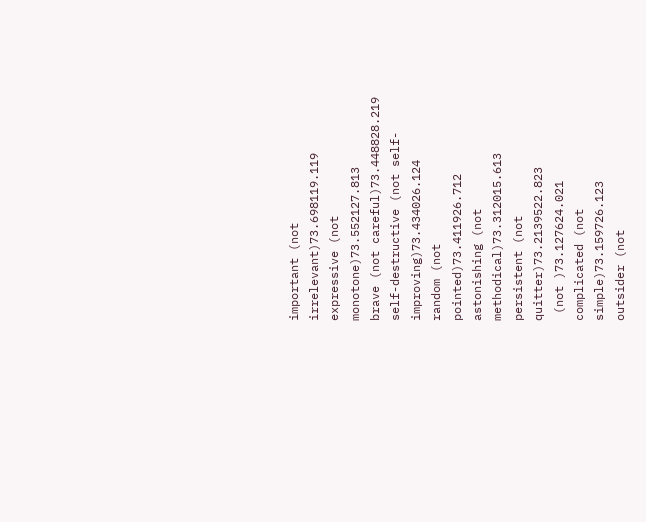important (not irrelevant)73.698119.119
expressive (not monotone)73.552127.813
brave (not careful)73.448828.219
self-destructive (not self-improving)73.434026.124
random (not pointed)73.411926.712
astonishing (not methodical)73.312015.613
persistent (not quitter)73.2139522.823
 (not )73.127624.021
complicated (not simple)73.159726.123
outsider (not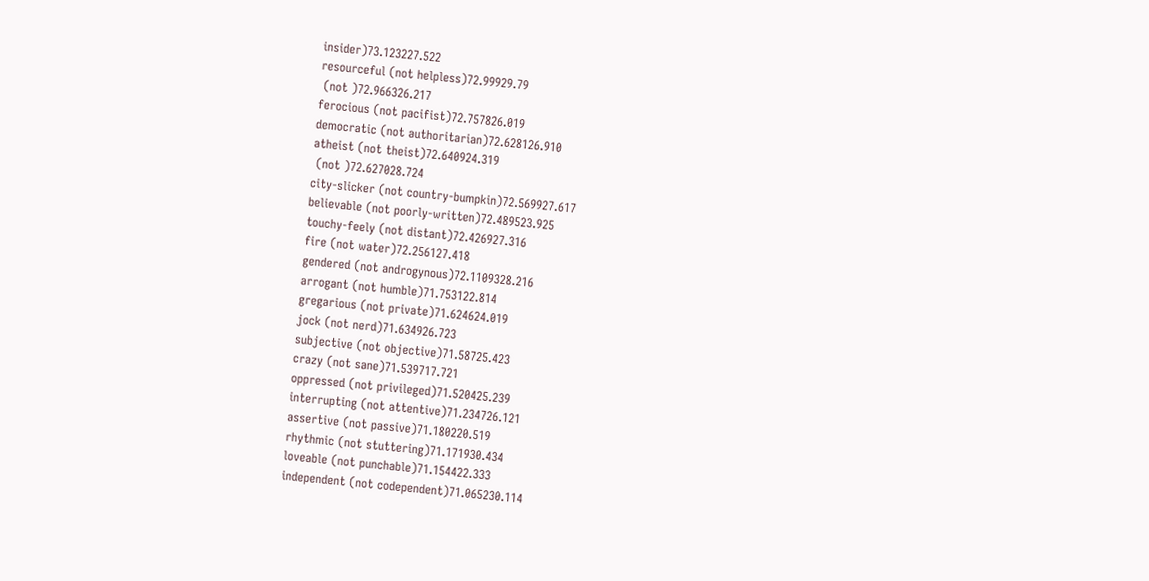insider)73.123227.522
resourceful (not helpless)72.99929.79
 (not )72.966326.217
ferocious (not pacifist)72.757826.019
democratic (not authoritarian)72.628126.910
atheist (not theist)72.640924.319
 (not )72.627028.724
city-slicker (not country-bumpkin)72.569927.617
believable (not poorly-written)72.489523.925
touchy-feely (not distant)72.426927.316
fire (not water)72.256127.418
gendered (not androgynous)72.1109328.216
arrogant (not humble)71.753122.814
gregarious (not private)71.624624.019
jock (not nerd)71.634926.723
subjective (not objective)71.58725.423
crazy (not sane)71.539717.721
oppressed (not privileged)71.520425.239
interrupting (not attentive)71.234726.121
assertive (not passive)71.180220.519
rhythmic (not stuttering)71.171930.434
loveable (not punchable)71.154422.333
independent (not codependent)71.065230.114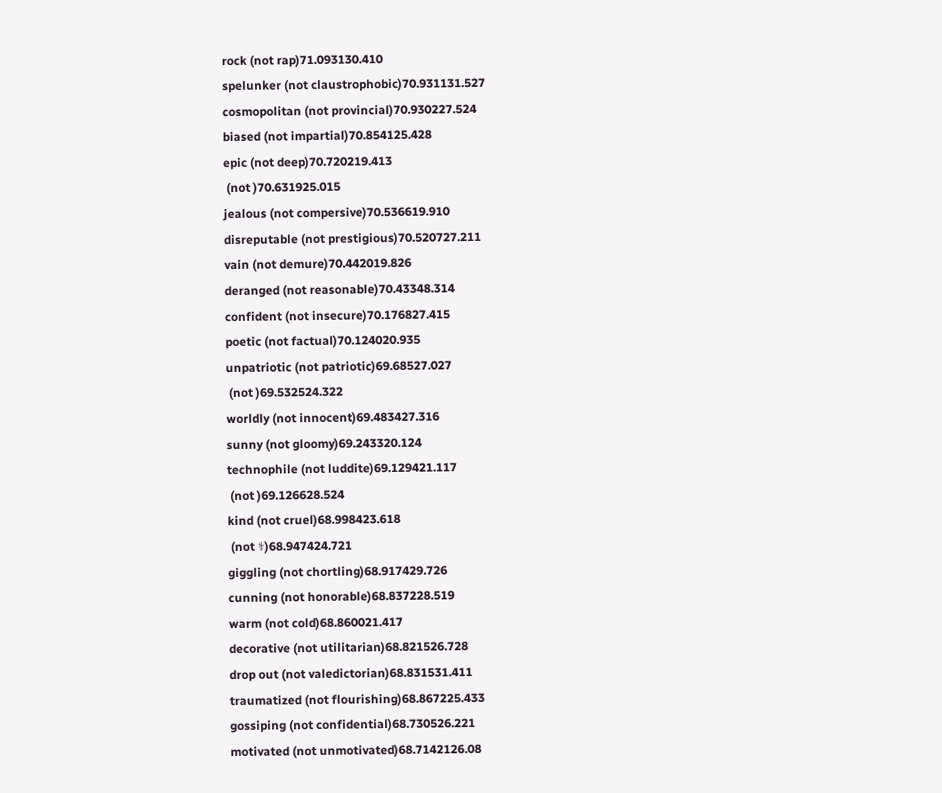rock (not rap)71.093130.410
spelunker (not claustrophobic)70.931131.527
cosmopolitan (not provincial)70.930227.524
biased (not impartial)70.854125.428
epic (not deep)70.720219.413
 (not )70.631925.015
jealous (not compersive)70.536619.910
disreputable (not prestigious)70.520727.211
vain (not demure)70.442019.826
deranged (not reasonable)70.43348.314
confident (not insecure)70.176827.415
poetic (not factual)70.124020.935
unpatriotic (not patriotic)69.68527.027
 (not )69.532524.322
worldly (not innocent)69.483427.316
sunny (not gloomy)69.243320.124
technophile (not luddite)69.129421.117
 (not )69.126628.524
kind (not cruel)68.998423.618
 (not ⚕)68.947424.721
giggling (not chortling)68.917429.726
cunning (not honorable)68.837228.519
warm (not cold)68.860021.417
decorative (not utilitarian)68.821526.728
drop out (not valedictorian)68.831531.411
traumatized (not flourishing)68.867225.433
gossiping (not confidential)68.730526.221
motivated (not unmotivated)68.7142126.08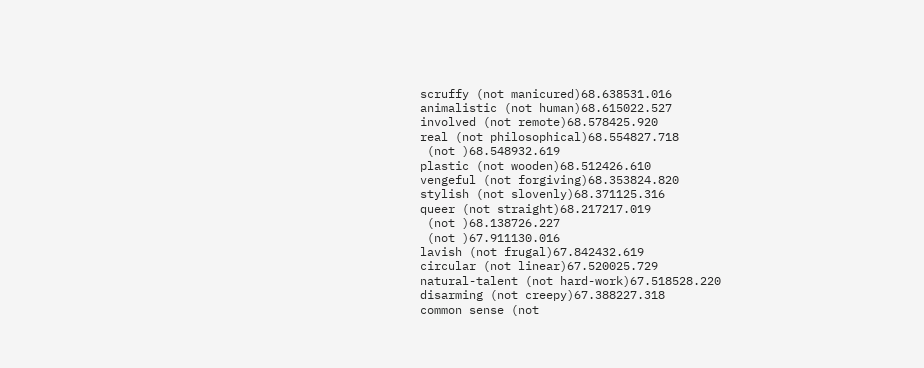scruffy (not manicured)68.638531.016
animalistic (not human)68.615022.527
involved (not remote)68.578425.920
real (not philosophical)68.554827.718
 (not )68.548932.619
plastic (not wooden)68.512426.610
vengeful (not forgiving)68.353824.820
stylish (not slovenly)68.371125.316
queer (not straight)68.217217.019
 (not )68.138726.227
 (not )67.911130.016
lavish (not frugal)67.842432.619
circular (not linear)67.520025.729
natural-talent (not hard-work)67.518528.220
disarming (not creepy)67.388227.318
common sense (not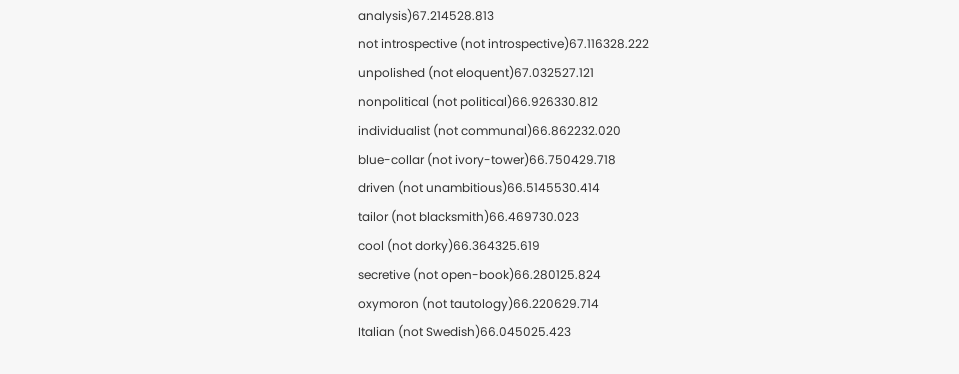analysis)67.214528.813
not introspective (not introspective)67.116328.222
unpolished (not eloquent)67.032527.121
nonpolitical (not political)66.926330.812
individualist (not communal)66.862232.020
blue-collar (not ivory-tower)66.750429.718
driven (not unambitious)66.5145530.414
tailor (not blacksmith)66.469730.023
cool (not dorky)66.364325.619
secretive (not open-book)66.280125.824
oxymoron (not tautology)66.220629.714
Italian (not Swedish)66.045025.423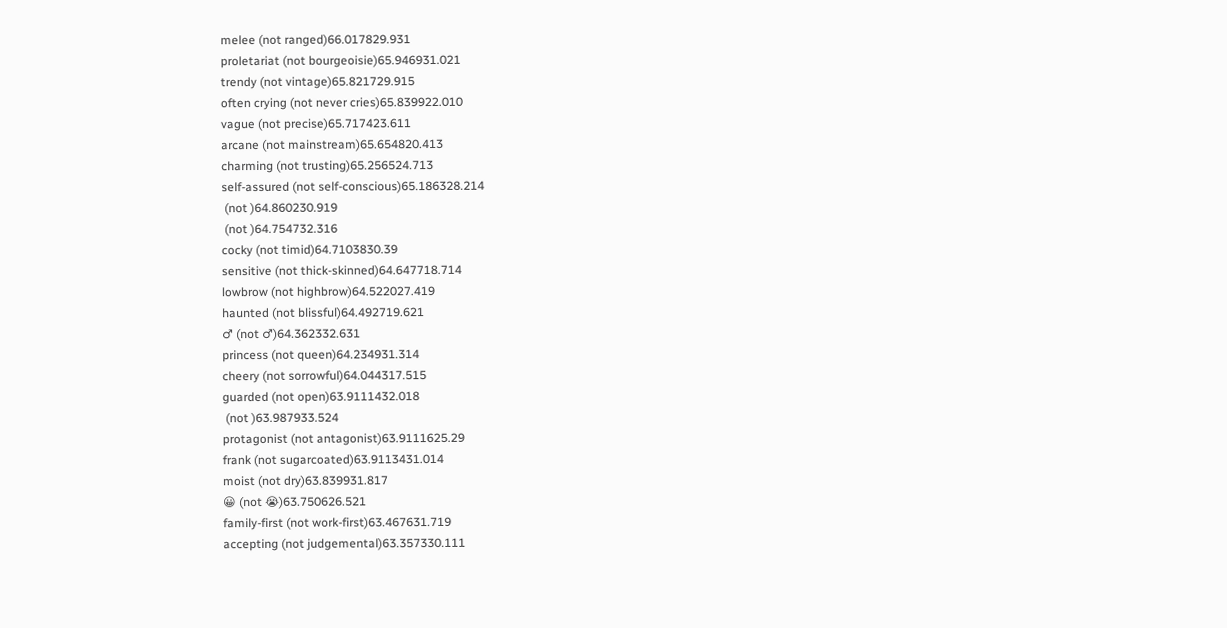melee (not ranged)66.017829.931
proletariat (not bourgeoisie)65.946931.021
trendy (not vintage)65.821729.915
often crying (not never cries)65.839922.010
vague (not precise)65.717423.611
arcane (not mainstream)65.654820.413
charming (not trusting)65.256524.713
self-assured (not self-conscious)65.186328.214
 (not )64.860230.919
 (not )64.754732.316
cocky (not timid)64.7103830.39
sensitive (not thick-skinned)64.647718.714
lowbrow (not highbrow)64.522027.419
haunted (not blissful)64.492719.621
♂ (not ♂)64.362332.631
princess (not queen)64.234931.314
cheery (not sorrowful)64.044317.515
guarded (not open)63.9111432.018
 (not )63.987933.524
protagonist (not antagonist)63.9111625.29
frank (not sugarcoated)63.9113431.014
moist (not dry)63.839931.817
😀 (not 😭)63.750626.521
family-first (not work-first)63.467631.719
accepting (not judgemental)63.357330.111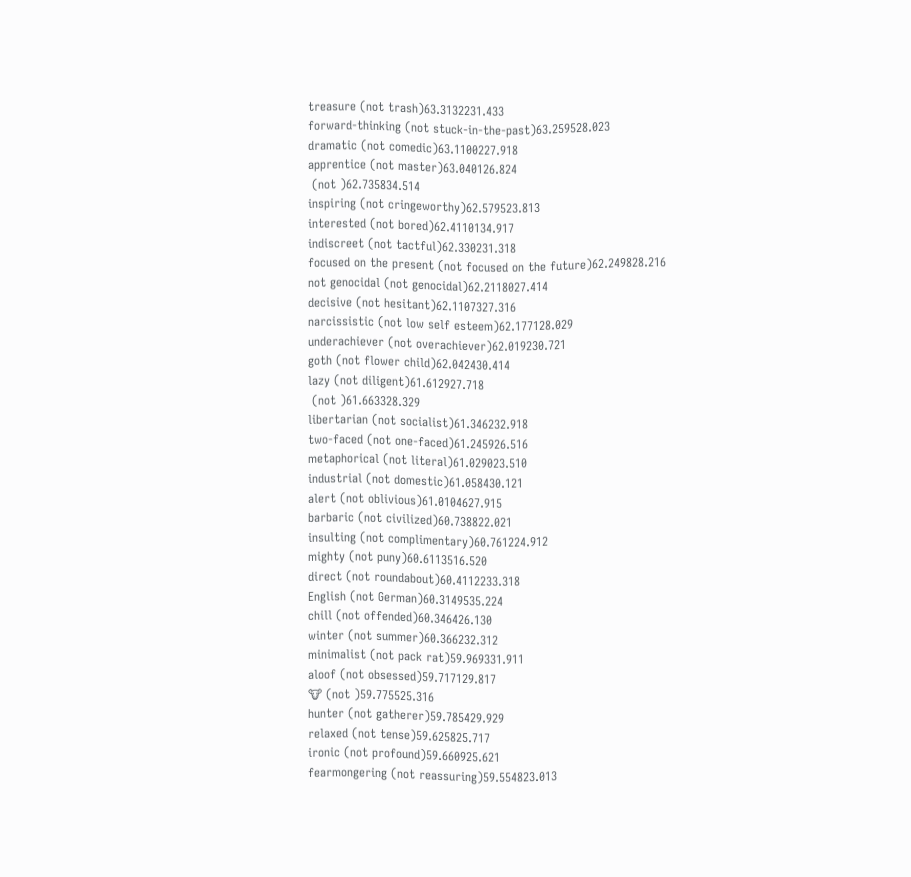treasure (not trash)63.3132231.433
forward-thinking (not stuck-in-the-past)63.259528.023
dramatic (not comedic)63.1100227.918
apprentice (not master)63.040126.824
 (not )62.735834.514
inspiring (not cringeworthy)62.579523.813
interested (not bored)62.4110134.917
indiscreet (not tactful)62.330231.318
focused on the present (not focused on the future)62.249828.216
not genocidal (not genocidal)62.2118027.414
decisive (not hesitant)62.1107327.316
narcissistic (not low self esteem)62.177128.029
underachiever (not overachiever)62.019230.721
goth (not flower child)62.042430.414
lazy (not diligent)61.612927.718
 (not )61.663328.329
libertarian (not socialist)61.346232.918
two-faced (not one-faced)61.245926.516
metaphorical (not literal)61.029023.510
industrial (not domestic)61.058430.121
alert (not oblivious)61.0104627.915
barbaric (not civilized)60.738822.021
insulting (not complimentary)60.761224.912
mighty (not puny)60.6113516.520
direct (not roundabout)60.4112233.318
English (not German)60.3149535.224
chill (not offended)60.346426.130
winter (not summer)60.366232.312
minimalist (not pack rat)59.969331.911
aloof (not obsessed)59.717129.817
🐮 (not )59.775525.316
hunter (not gatherer)59.785429.929
relaxed (not tense)59.625825.717
ironic (not profound)59.660925.621
fearmongering (not reassuring)59.554823.013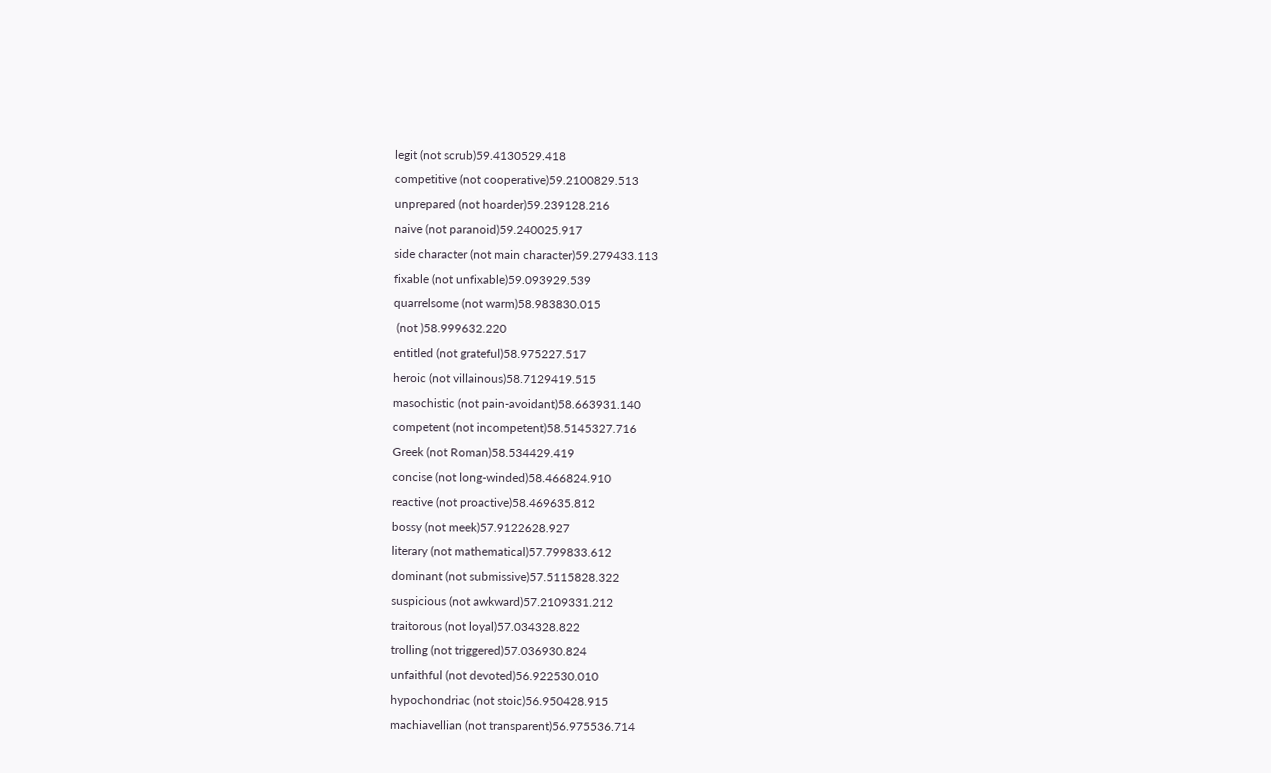legit (not scrub)59.4130529.418
competitive (not cooperative)59.2100829.513
unprepared (not hoarder)59.239128.216
naive (not paranoid)59.240025.917
side character (not main character)59.279433.113
fixable (not unfixable)59.093929.539
quarrelsome (not warm)58.983830.015
 (not )58.999632.220
entitled (not grateful)58.975227.517
heroic (not villainous)58.7129419.515
masochistic (not pain-avoidant)58.663931.140
competent (not incompetent)58.5145327.716
Greek (not Roman)58.534429.419
concise (not long-winded)58.466824.910
reactive (not proactive)58.469635.812
bossy (not meek)57.9122628.927
literary (not mathematical)57.799833.612
dominant (not submissive)57.5115828.322
suspicious (not awkward)57.2109331.212
traitorous (not loyal)57.034328.822
trolling (not triggered)57.036930.824
unfaithful (not devoted)56.922530.010
hypochondriac (not stoic)56.950428.915
machiavellian (not transparent)56.975536.714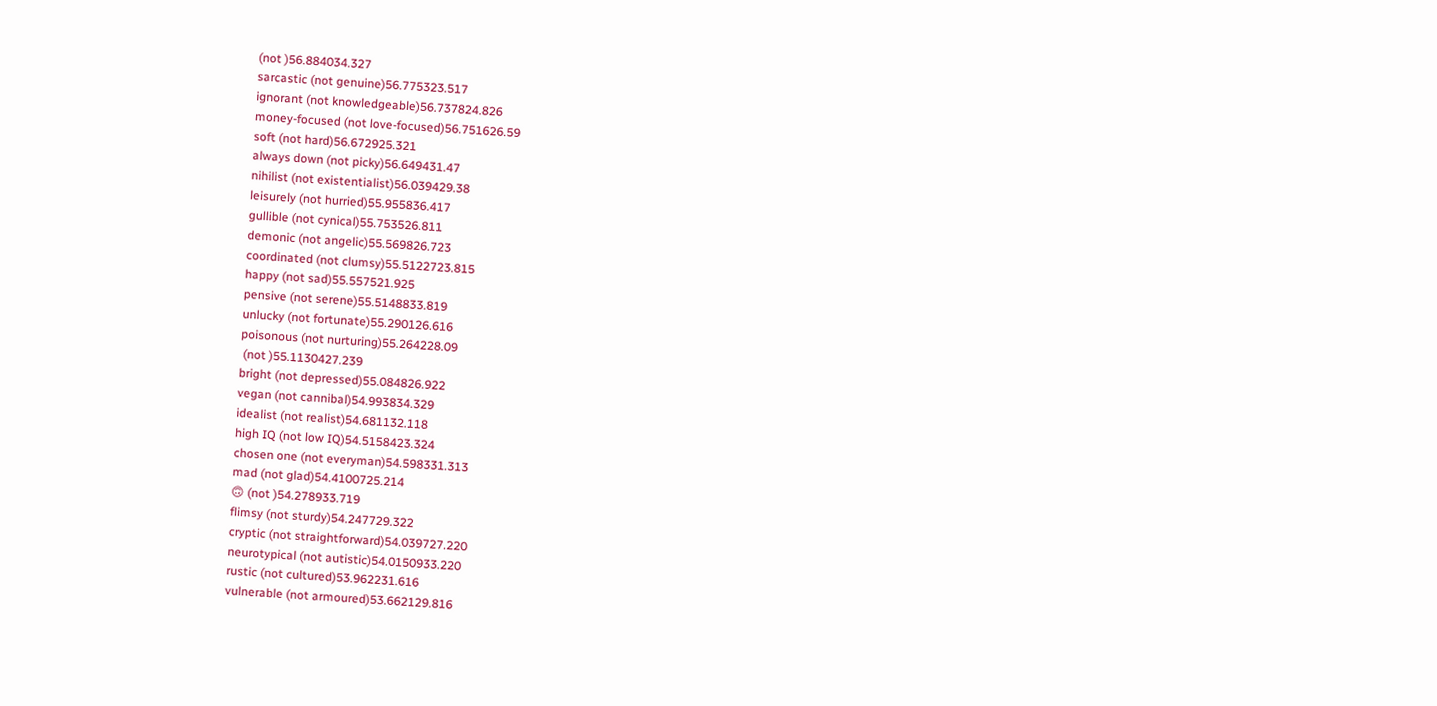(not )56.884034.327
sarcastic (not genuine)56.775323.517
ignorant (not knowledgeable)56.737824.826
money-focused (not love-focused)56.751626.59
soft (not hard)56.672925.321
always down (not picky)56.649431.47
nihilist (not existentialist)56.039429.38
leisurely (not hurried)55.955836.417
gullible (not cynical)55.753526.811
demonic (not angelic)55.569826.723
coordinated (not clumsy)55.5122723.815
happy (not sad)55.557521.925
pensive (not serene)55.5148833.819
unlucky (not fortunate)55.290126.616
poisonous (not nurturing)55.264228.09
 (not )55.1130427.239
bright (not depressed)55.084826.922
vegan (not cannibal)54.993834.329
idealist (not realist)54.681132.118
high IQ (not low IQ)54.5158423.324
chosen one (not everyman)54.598331.313
mad (not glad)54.4100725.214
🙃 (not )54.278933.719
flimsy (not sturdy)54.247729.322
cryptic (not straightforward)54.039727.220
neurotypical (not autistic)54.0150933.220
rustic (not cultured)53.962231.616
vulnerable (not armoured)53.662129.816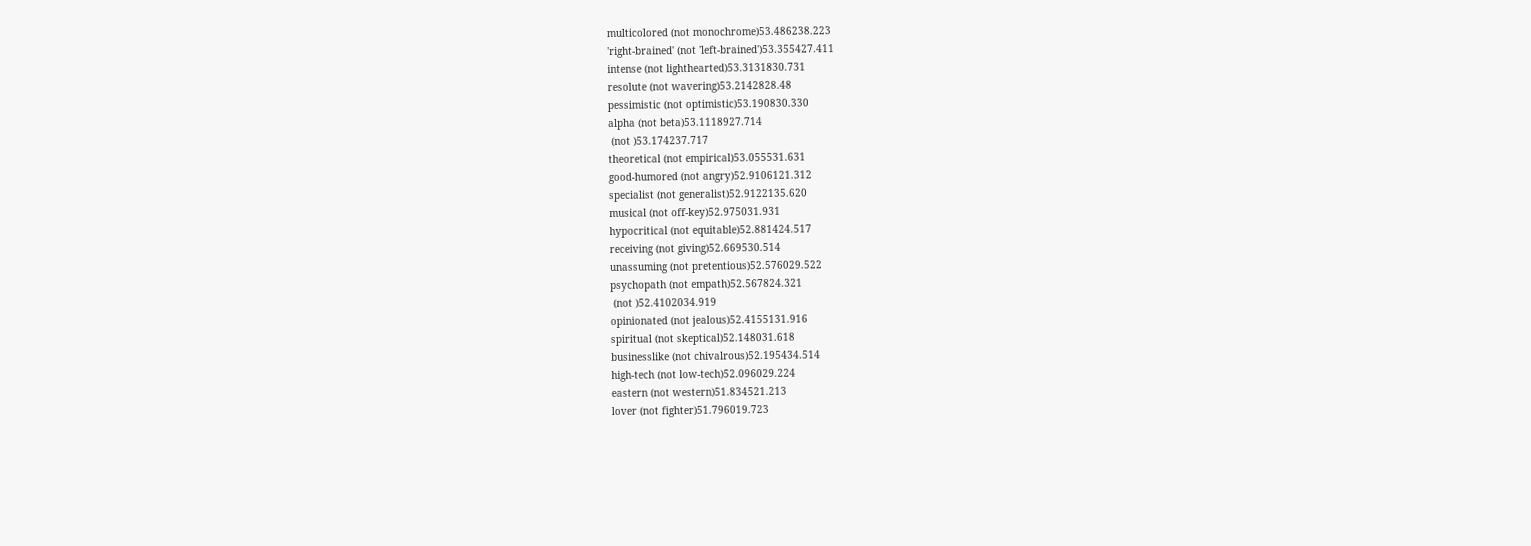multicolored (not monochrome)53.486238.223
'right-brained' (not 'left-brained')53.355427.411
intense (not lighthearted)53.3131830.731
resolute (not wavering)53.2142828.48
pessimistic (not optimistic)53.190830.330
alpha (not beta)53.1118927.714
 (not )53.174237.717
theoretical (not empirical)53.055531.631
good-humored (not angry)52.9106121.312
specialist (not generalist)52.9122135.620
musical (not off-key)52.975031.931
hypocritical (not equitable)52.881424.517
receiving (not giving)52.669530.514
unassuming (not pretentious)52.576029.522
psychopath (not empath)52.567824.321
 (not )52.4102034.919
opinionated (not jealous)52.4155131.916
spiritual (not skeptical)52.148031.618
businesslike (not chivalrous)52.195434.514
high-tech (not low-tech)52.096029.224
eastern (not western)51.834521.213
lover (not fighter)51.796019.723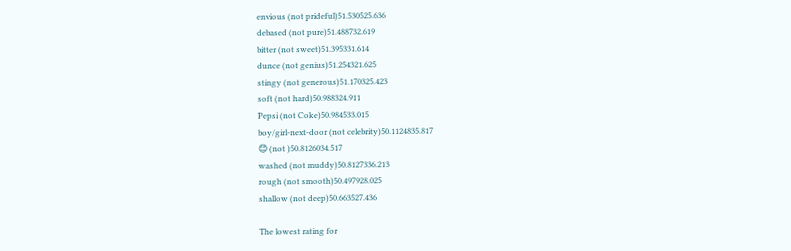envious (not prideful)51.530525.636
debased (not pure)51.488732.619
bitter (not sweet)51.395331.614
dunce (not genius)51.254321.625
stingy (not generous)51.170325.423
soft (not hard)50.988324.911
Pepsi (not Coke)50.984533.015
boy/girl-next-door (not celebrity)50.1124835.817
😊 (not )50.8126034.517
washed (not muddy)50.8127336.213
rough (not smooth)50.497928.025
shallow (not deep)50.663527.436

The lowest rating for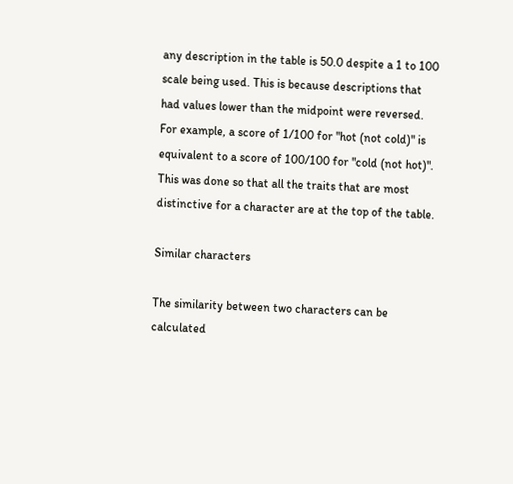any description in the table is 50.0 despite a 1 to 100 scale being used. This is because descriptions that had values lower than the midpoint were reversed. For example, a score of 1/100 for "hot (not cold)" is equivalent to a score of 100/100 for "cold (not hot)". This was done so that all the traits that are most distinctive for a character are at the top of the table.

Similar characters

The similarity between two characters can be calculated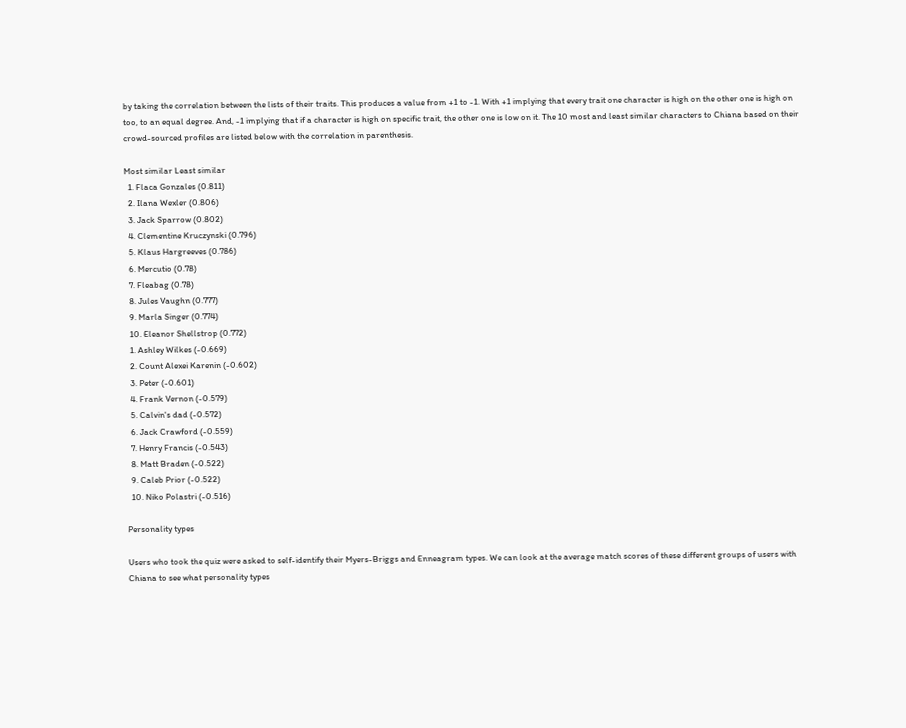by taking the correlation between the lists of their traits. This produces a value from +1 to -1. With +1 implying that every trait one character is high on the other one is high on too, to an equal degree. And, -1 implying that if a character is high on specific trait, the other one is low on it. The 10 most and least similar characters to Chiana based on their crowd-sourced profiles are listed below with the correlation in parenthesis.

Most similar Least similar
  1. Flaca Gonzales (0.811)
  2. Ilana Wexler (0.806)
  3. Jack Sparrow (0.802)
  4. Clementine Kruczynski (0.796)
  5. Klaus Hargreeves (0.786)
  6. Mercutio (0.78)
  7. Fleabag (0.78)
  8. Jules Vaughn (0.777)
  9. Marla Singer (0.774)
  10. Eleanor Shellstrop (0.772)
  1. Ashley Wilkes (-0.669)
  2. Count Alexei Karenin (-0.602)
  3. Peter (-0.601)
  4. Frank Vernon (-0.579)
  5. Calvin's dad (-0.572)
  6. Jack Crawford (-0.559)
  7. Henry Francis (-0.543)
  8. Matt Braden (-0.522)
  9. Caleb Prior (-0.522)
  10. Niko Polastri (-0.516)

Personality types

Users who took the quiz were asked to self-identify their Myers-Briggs and Enneagram types. We can look at the average match scores of these different groups of users with Chiana to see what personality types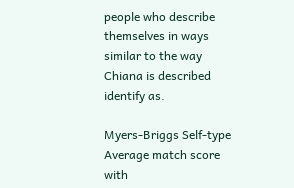people who describe themselves in ways similar to the way Chiana is described identify as.

Myers-Briggs Self-type Average match score with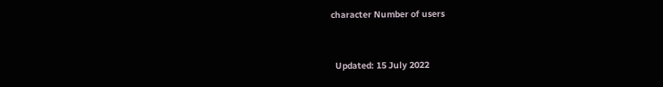character Number of users


  Updated: 15 July 2022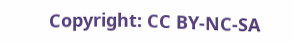Copyright: CC BY-NC-SA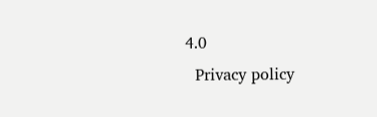4.0
  Privacy policy